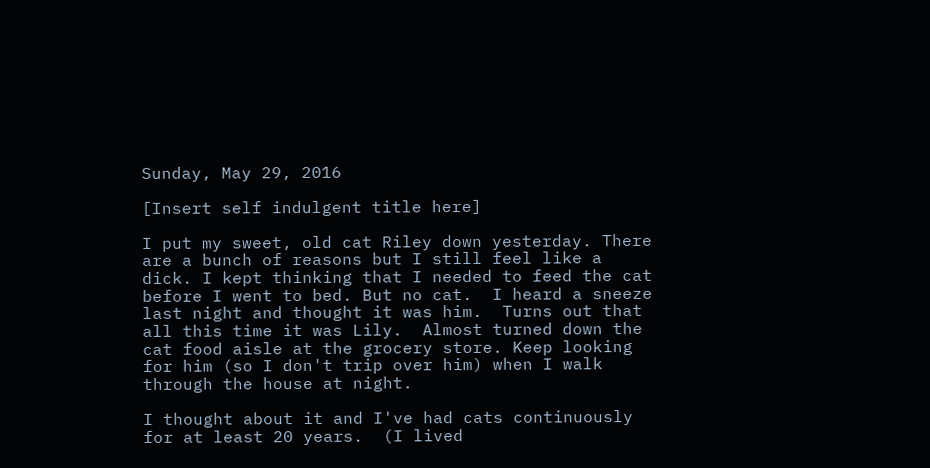Sunday, May 29, 2016

[Insert self indulgent title here]

I put my sweet, old cat Riley down yesterday. There are a bunch of reasons but I still feel like a dick. I kept thinking that I needed to feed the cat before I went to bed. But no cat.  I heard a sneeze last night and thought it was him.  Turns out that all this time it was Lily.  Almost turned down the cat food aisle at the grocery store. Keep looking for him (so I don't trip over him) when I walk through the house at night.

I thought about it and I've had cats continuously for at least 20 years.  (I lived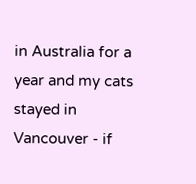in Australia for a year and my cats stayed in Vancouver - if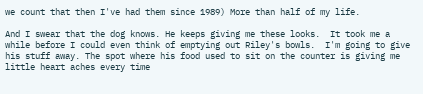we count that then I've had them since 1989) More than half of my life.

And I swear that the dog knows. He keeps giving me these looks.  It took me a while before I could even think of emptying out Riley's bowls.  I'm going to give his stuff away. The spot where his food used to sit on the counter is giving me little heart aches every time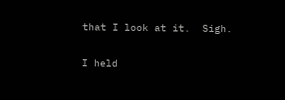that I look at it.  Sigh.

I held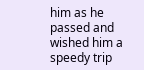him as he passed and wished him a speedy trip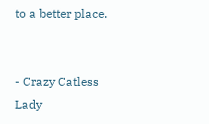to a better place.


- Crazy Catless Lady